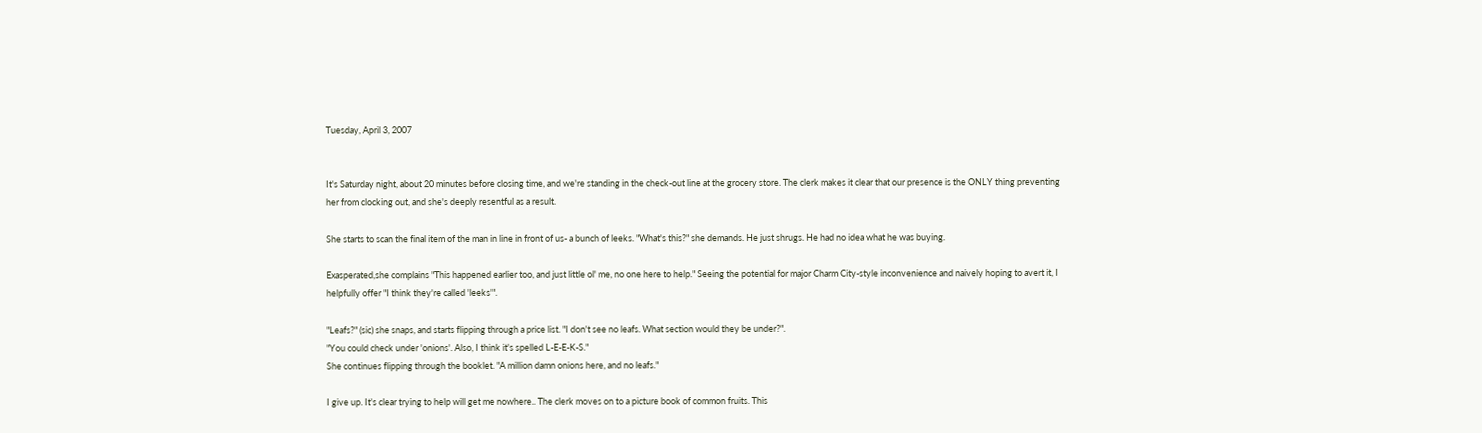Tuesday, April 3, 2007


It's Saturday night, about 20 minutes before closing time, and we're standing in the check-out line at the grocery store. The clerk makes it clear that our presence is the ONLY thing preventing her from clocking out, and she's deeply resentful as a result.

She starts to scan the final item of the man in line in front of us- a bunch of leeks. "What's this?" she demands. He just shrugs. He had no idea what he was buying.

Exasperated,she complains "This happened earlier too, and just little ol' me, no one here to help." Seeing the potential for major Charm City-style inconvenience and naively hoping to avert it, I helpfully offer "I think they're called 'leeks'".

"Leafs?" (sic) she snaps, and starts flipping through a price list. "I don't see no leafs. What section would they be under?".
"You could check under 'onions'. Also, I think it's spelled L-E-E-K-S."
She continues flipping through the booklet. "A million damn onions here, and no leafs."

I give up. It's clear trying to help will get me nowhere.. The clerk moves on to a picture book of common fruits. This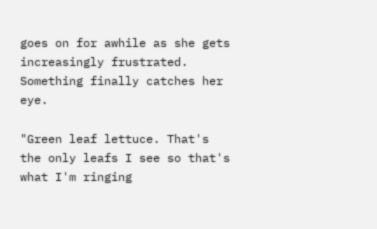goes on for awhile as she gets increasingly frustrated. Something finally catches her eye.

"Green leaf lettuce. That's the only leafs I see so that's what I'm ringing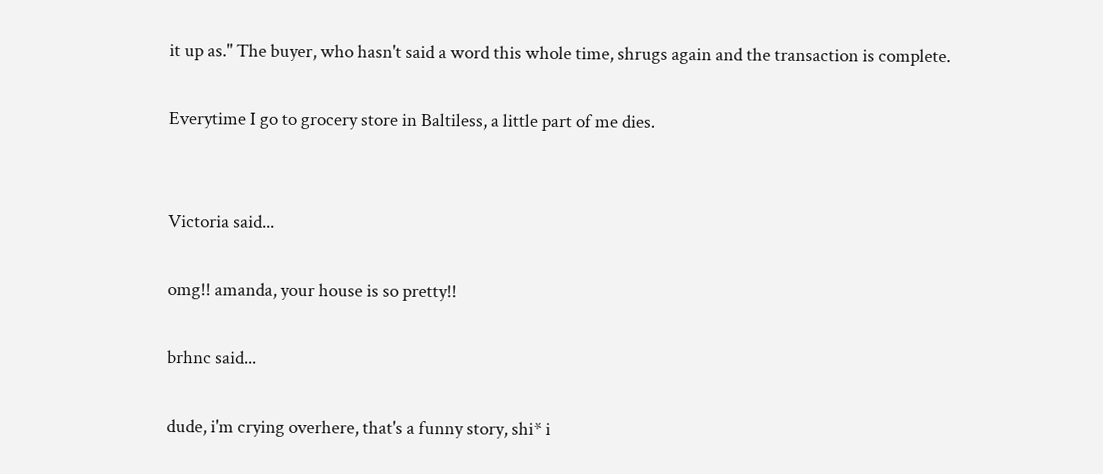it up as." The buyer, who hasn't said a word this whole time, shrugs again and the transaction is complete.

Everytime I go to grocery store in Baltiless, a little part of me dies.


Victoria said...

omg!! amanda, your house is so pretty!!

brhnc said...

dude, i'm crying overhere, that's a funny story, shi* i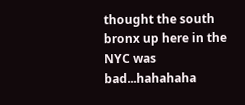thought the south bronx up here in the NYC was bad...hahahaha